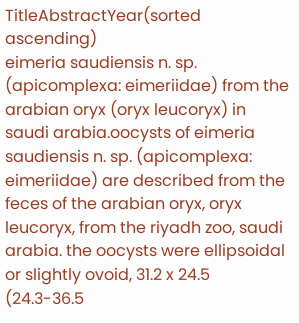TitleAbstractYear(sorted ascending)
eimeria saudiensis n. sp. (apicomplexa: eimeriidae) from the arabian oryx (oryx leucoryx) in saudi arabia.oocysts of eimeria saudiensis n. sp. (apicomplexa: eimeriidae) are described from the feces of the arabian oryx, oryx leucoryx, from the riyadh zoo, saudi arabia. the oocysts were ellipsoidal or slightly ovoid, 31.2 x 24.5 (24.3-36.5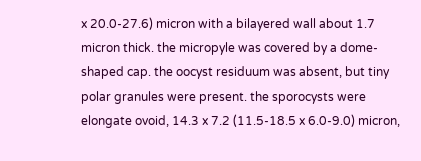x 20.0-27.6) micron with a bilayered wall about 1.7 micron thick. the micropyle was covered by a dome-shaped cap. the oocyst residuum was absent, but tiny polar granules were present. the sporocysts were elongate ovoid, 14.3 x 7.2 (11.5-18.5 x 6.0-9.0) micron,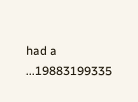had a ...19883199335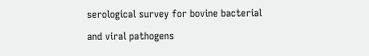serological survey for bovine bacterial and viral pathogens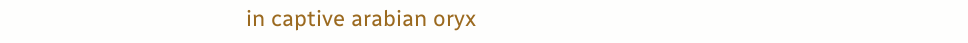in captive arabian oryx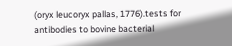(oryx leucoryx pallas, 1776).tests for antibodies to bovine bacterial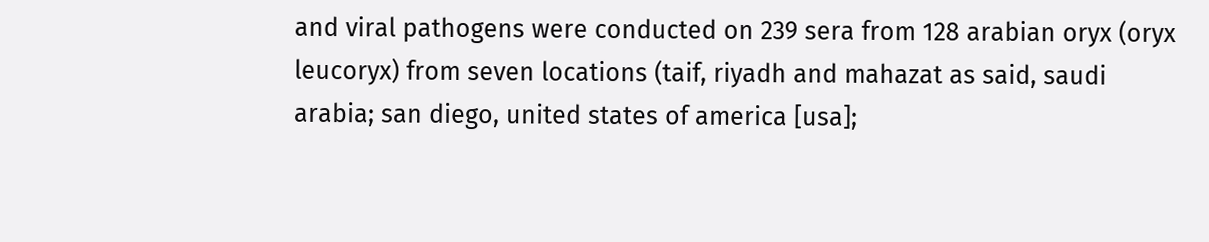and viral pathogens were conducted on 239 sera from 128 arabian oryx (oryx leucoryx) from seven locations (taif, riyadh and mahazat as said, saudi arabia; san diego, united states of america [usa];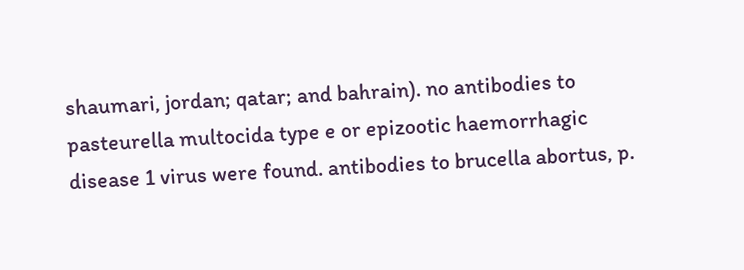shaumari, jordan; qatar; and bahrain). no antibodies to pasteurella multocida type e or epizootic haemorrhagic disease 1 virus were found. antibodies to brucella abortus, p.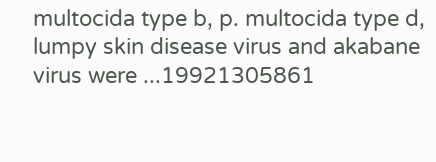multocida type b, p. multocida type d, lumpy skin disease virus and akabane virus were ...19921305861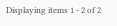Displaying items 1 - 2 of 2